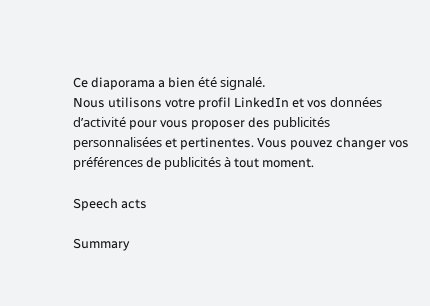Ce diaporama a bien été signalé.
Nous utilisons votre profil LinkedIn et vos données d’activité pour vous proposer des publicités personnalisées et pertinentes. Vous pouvez changer vos préférences de publicités à tout moment.

Speech acts

Summary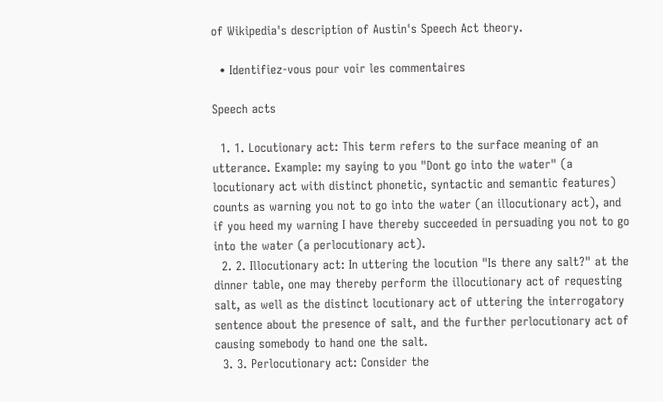of Wikipedia's description of Austin's Speech Act theory.

  • Identifiez-vous pour voir les commentaires

Speech acts

  1. 1. Locutionary act: This term refers to the surface meaning of an utterance. Example: my saying to you "Dont go into the water" (a locutionary act with distinct phonetic, syntactic and semantic features) counts as warning you not to go into the water (an illocutionary act), and if you heed my warning I have thereby succeeded in persuading you not to go into the water (a perlocutionary act).
  2. 2. Illocutionary act: In uttering the locution "Is there any salt?" at the dinner table, one may thereby perform the illocutionary act of requesting salt, as well as the distinct locutionary act of uttering the interrogatory sentence about the presence of salt, and the further perlocutionary act of causing somebody to hand one the salt.
  3. 3. Perlocutionary act: Consider the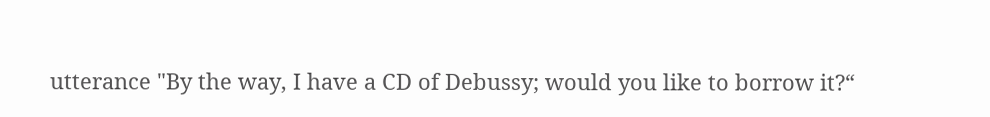utterance "By the way, I have a CD of Debussy; would you like to borrow it?“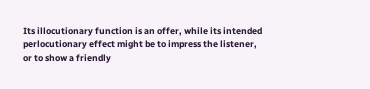Its illocutionary function is an offer, while its intended perlocutionary effect might be to impress the listener, or to show a friendly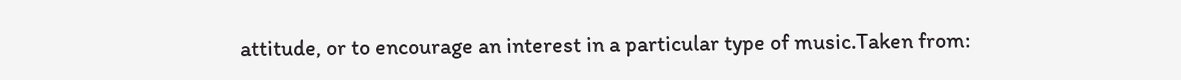attitude, or to encourage an interest in a particular type of music.Taken from: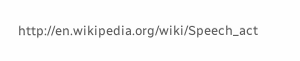http://en.wikipedia.org/wiki/Speech_act